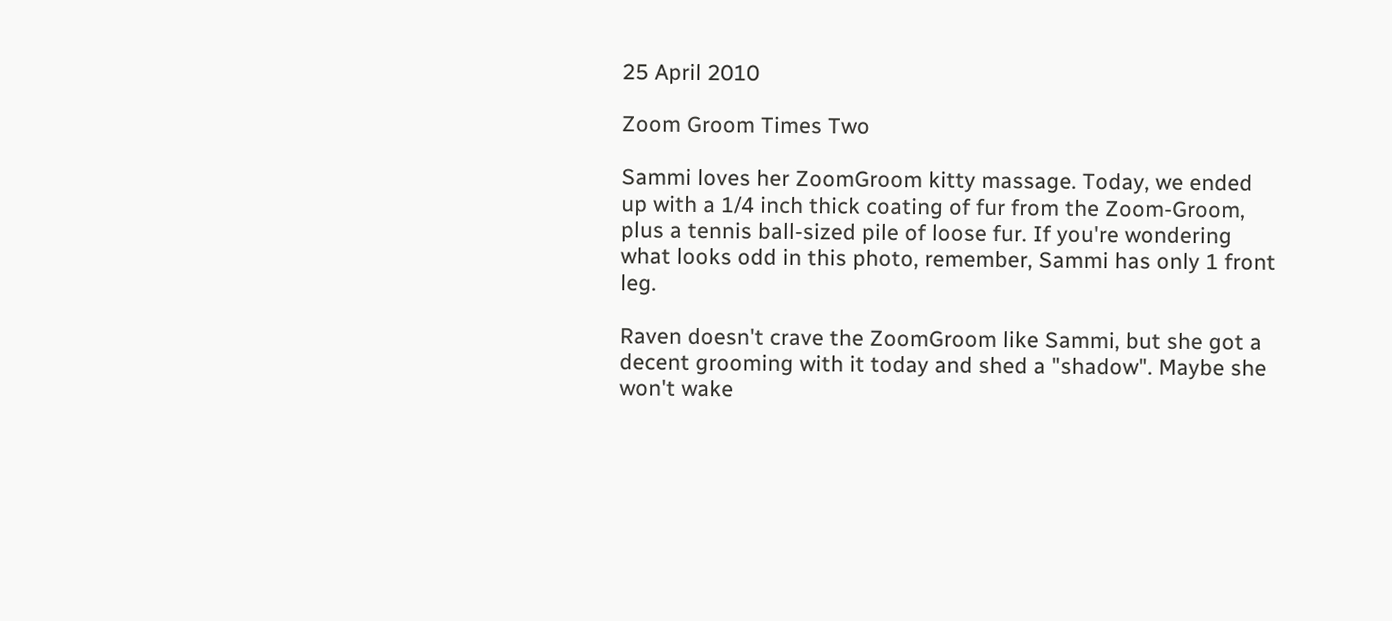25 April 2010

Zoom Groom Times Two

Sammi loves her ZoomGroom kitty massage. Today, we ended up with a 1/4 inch thick coating of fur from the Zoom-Groom, plus a tennis ball-sized pile of loose fur. If you're wondering what looks odd in this photo, remember, Sammi has only 1 front leg.

Raven doesn't crave the ZoomGroom like Sammi, but she got a decent grooming with it today and shed a "shadow". Maybe she won't wake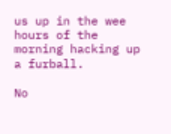us up in the wee hours of the morning hacking up a furball.

No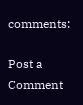comments:

Post a Comment